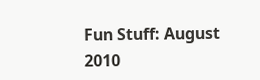Fun Stuff: August 2010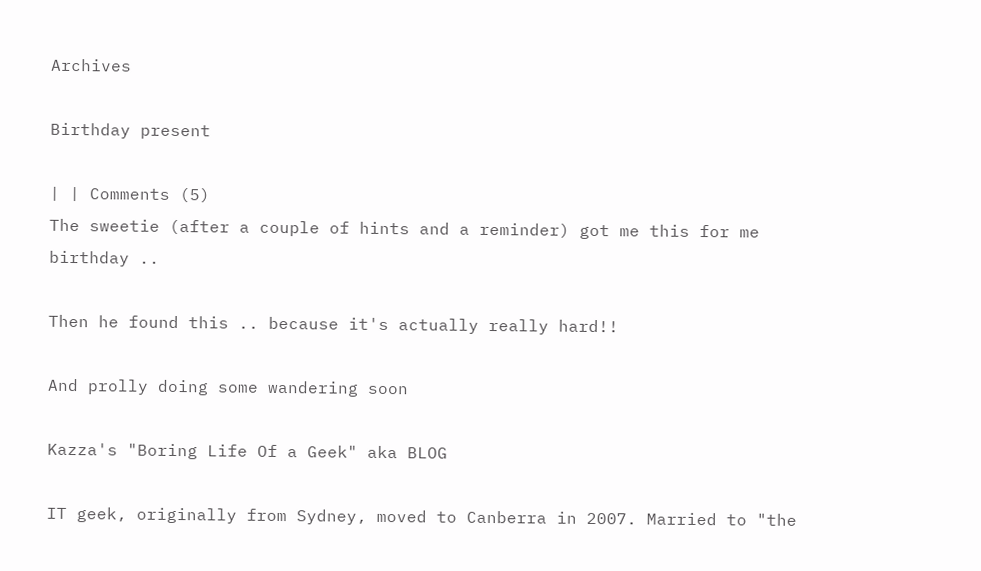Archives

Birthday present

| | Comments (5)
The sweetie (after a couple of hints and a reminder) got me this for me birthday ..

Then he found this .. because it's actually really hard!!

And prolly doing some wandering soon

Kazza's "Boring Life Of a Geek" aka BLOG

IT geek, originally from Sydney, moved to Canberra in 2007. Married to "the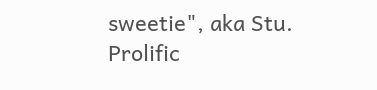sweetie", aka Stu. Prolific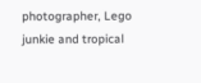photographer, Lego junkie and tropical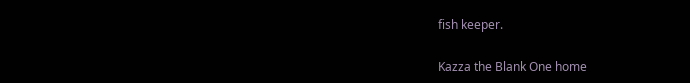fish keeper.

Kazza the Blank One home